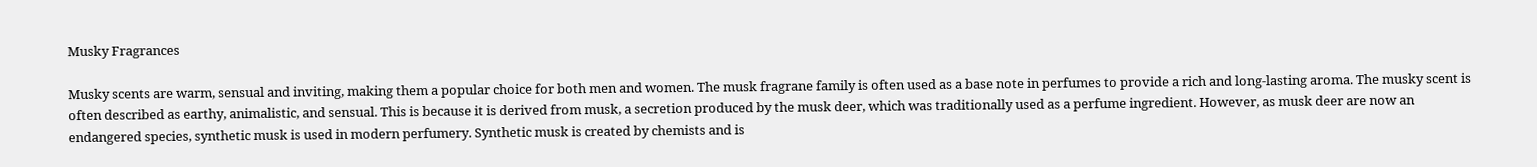Musky Fragrances

Musky scents are warm, sensual and inviting, making them a popular choice for both men and women. The musk fragrane family is often used as a base note in perfumes to provide a rich and long-lasting aroma. The musky scent is often described as earthy, animalistic, and sensual. This is because it is derived from musk, a secretion produced by the musk deer, which was traditionally used as a perfume ingredient. However, as musk deer are now an endangered species, synthetic musk is used in modern perfumery. Synthetic musk is created by chemists and is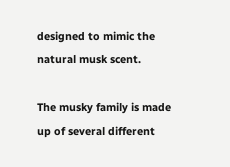designed to mimic the natural musk scent.

The musky family is made up of several different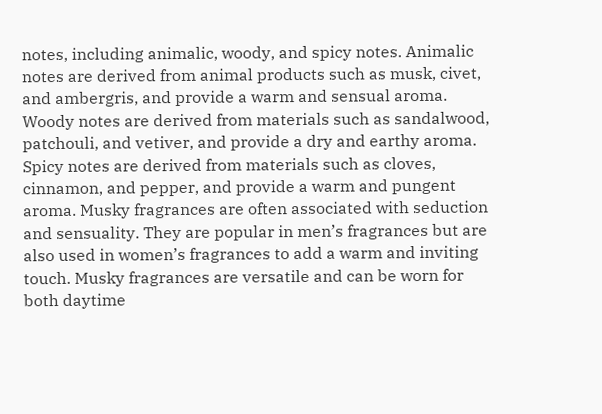notes, including animalic, woody, and spicy notes. Animalic notes are derived from animal products such as musk, civet, and ambergris, and provide a warm and sensual aroma. Woody notes are derived from materials such as sandalwood, patchouli, and vetiver, and provide a dry and earthy aroma. Spicy notes are derived from materials such as cloves, cinnamon, and pepper, and provide a warm and pungent aroma. Musky fragrances are often associated with seduction and sensuality. They are popular in men’s fragrances but are also used in women’s fragrances to add a warm and inviting touch. Musky fragrances are versatile and can be worn for both daytime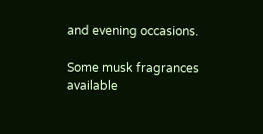and evening occasions.

Some musk fragrances available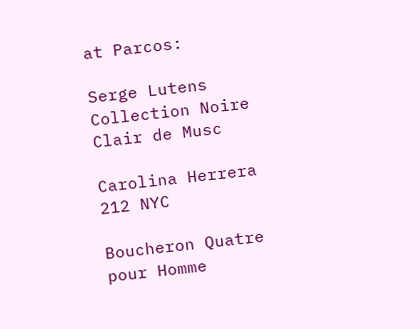at Parcos:

Serge Lutens Collection Noire Clair de Musc

Carolina Herrera 212 NYC

Boucheron Quatre pour Homme